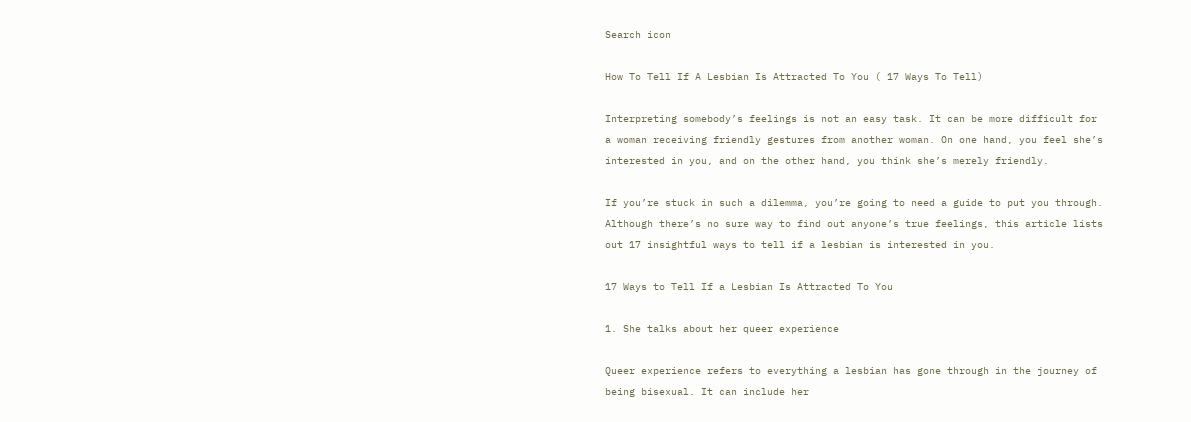Search icon

How To Tell If A Lesbian Is Attracted To You ( 17 Ways To Tell)

Interpreting somebody’s feelings is not an easy task. It can be more difficult for a woman receiving friendly gestures from another woman. On one hand, you feel she’s interested in you, and on the other hand, you think she’s merely friendly.

If you’re stuck in such a dilemma, you’re going to need a guide to put you through. Although there’s no sure way to find out anyone’s true feelings, this article lists out 17 insightful ways to tell if a lesbian is interested in you.

17 Ways to Tell If a Lesbian Is Attracted To You

1. She talks about her queer experience

Queer experience refers to everything a lesbian has gone through in the journey of being bisexual. It can include her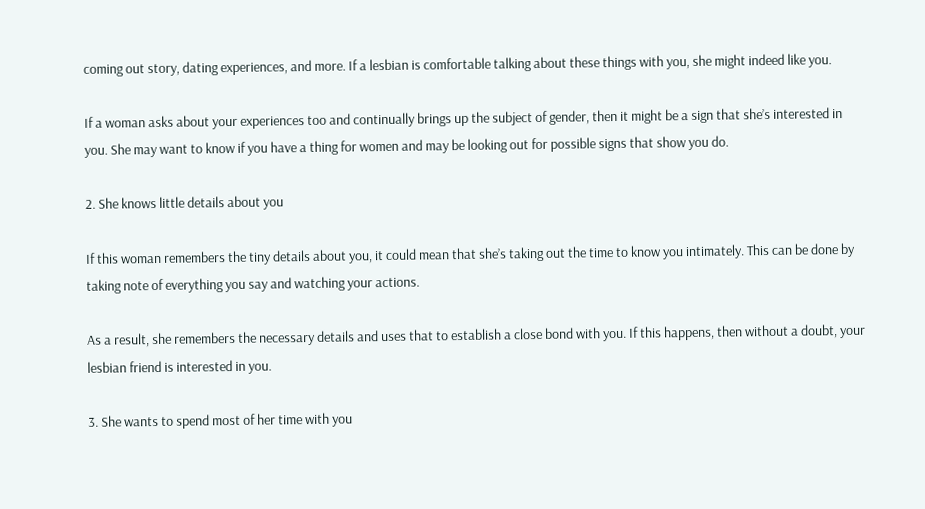coming out story, dating experiences, and more. If a lesbian is comfortable talking about these things with you, she might indeed like you.

If a woman asks about your experiences too and continually brings up the subject of gender, then it might be a sign that she’s interested in you. She may want to know if you have a thing for women and may be looking out for possible signs that show you do.

2. She knows little details about you

If this woman remembers the tiny details about you, it could mean that she’s taking out the time to know you intimately. This can be done by taking note of everything you say and watching your actions.

As a result, she remembers the necessary details and uses that to establish a close bond with you. If this happens, then without a doubt, your lesbian friend is interested in you.

3. She wants to spend most of her time with you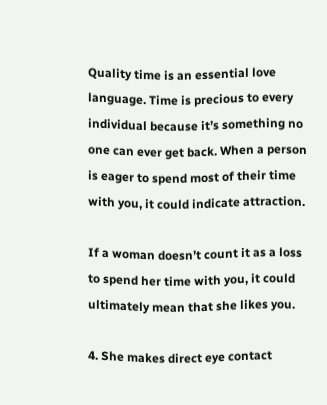Quality time is an essential love language. Time is precious to every individual because it’s something no one can ever get back. When a person is eager to spend most of their time with you, it could indicate attraction.

If a woman doesn’t count it as a loss to spend her time with you, it could ultimately mean that she likes you.

4. She makes direct eye contact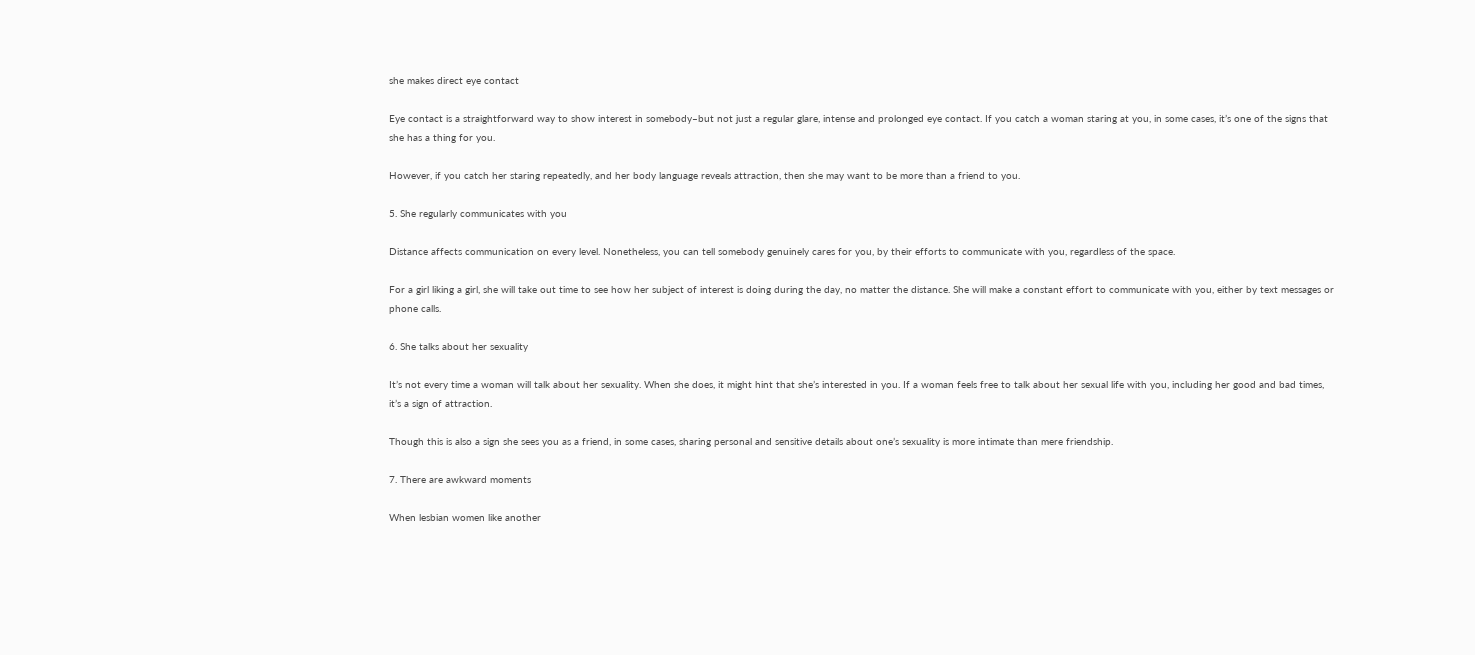she makes direct eye contact

Eye contact is a straightforward way to show interest in somebody–but not just a regular glare, intense and prolonged eye contact. If you catch a woman staring at you, in some cases, it’s one of the signs that she has a thing for you.

However, if you catch her staring repeatedly, and her body language reveals attraction, then she may want to be more than a friend to you.

5. She regularly communicates with you

Distance affects communication on every level. Nonetheless, you can tell somebody genuinely cares for you, by their efforts to communicate with you, regardless of the space.

For a girl liking a girl, she will take out time to see how her subject of interest is doing during the day, no matter the distance. She will make a constant effort to communicate with you, either by text messages or phone calls.

6. She talks about her sexuality

It’s not every time a woman will talk about her sexuality. When she does, it might hint that she’s interested in you. If a woman feels free to talk about her sexual life with you, including her good and bad times, it’s a sign of attraction.

Though this is also a sign she sees you as a friend, in some cases, sharing personal and sensitive details about one’s sexuality is more intimate than mere friendship.

7. There are awkward moments

When lesbian women like another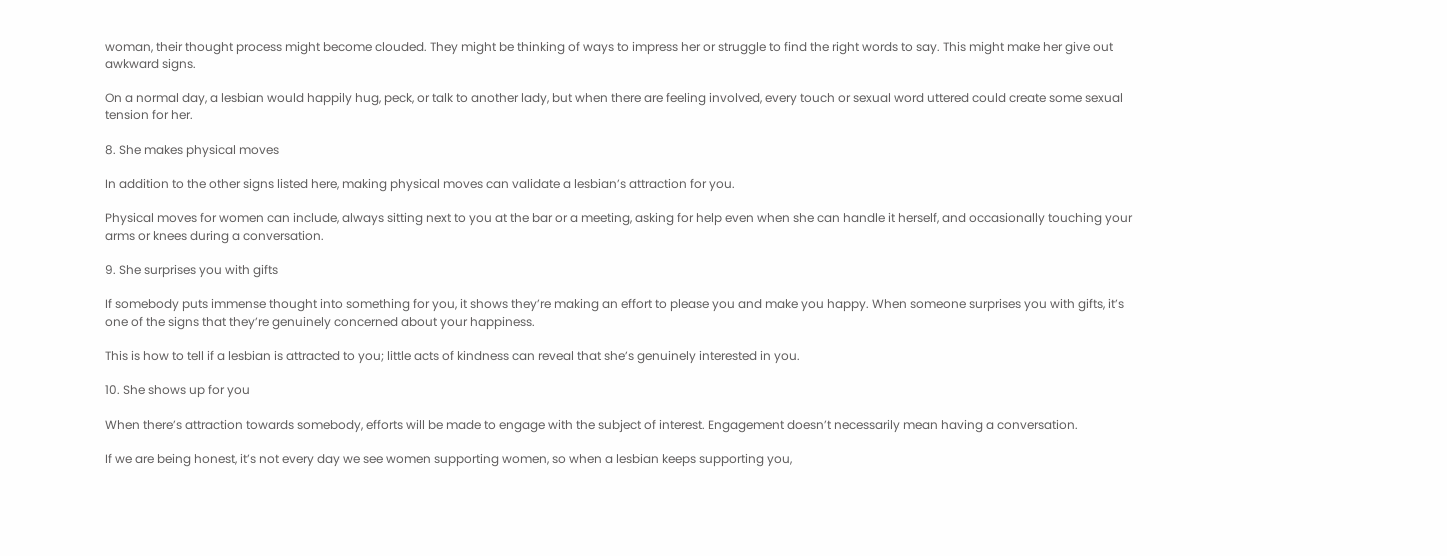woman, their thought process might become clouded. They might be thinking of ways to impress her or struggle to find the right words to say. This might make her give out awkward signs.

On a normal day, a lesbian would happily hug, peck, or talk to another lady, but when there are feeling involved, every touch or sexual word uttered could create some sexual tension for her.

8. She makes physical moves

In addition to the other signs listed here, making physical moves can validate a lesbian’s attraction for you.

Physical moves for women can include, always sitting next to you at the bar or a meeting, asking for help even when she can handle it herself, and occasionally touching your arms or knees during a conversation.

9. She surprises you with gifts

If somebody puts immense thought into something for you, it shows they’re making an effort to please you and make you happy. When someone surprises you with gifts, it’s one of the signs that they’re genuinely concerned about your happiness.

This is how to tell if a lesbian is attracted to you; little acts of kindness can reveal that she’s genuinely interested in you.

10. She shows up for you

When there’s attraction towards somebody, efforts will be made to engage with the subject of interest. Engagement doesn’t necessarily mean having a conversation.

If we are being honest, it’s not every day we see women supporting women, so when a lesbian keeps supporting you,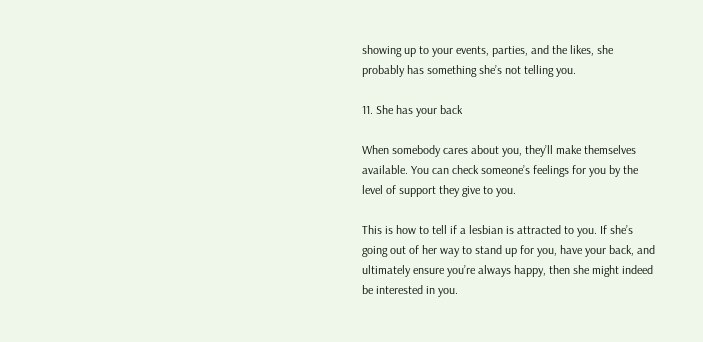showing up to your events, parties, and the likes, she probably has something she’s not telling you.

11. She has your back

When somebody cares about you, they’ll make themselves available. You can check someone’s feelings for you by the level of support they give to you.

This is how to tell if a lesbian is attracted to you. If she’s going out of her way to stand up for you, have your back, and ultimately ensure you’re always happy, then she might indeed be interested in you.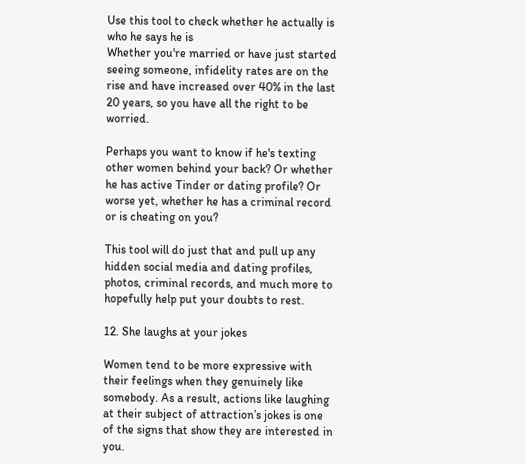Use this tool to check whether he actually is who he says he is
Whether you're married or have just started seeing someone, infidelity rates are on the rise and have increased over 40% in the last 20 years, so you have all the right to be worried.

Perhaps you want to know if he's texting other women behind your back? Or whether he has active Tinder or dating profile? Or worse yet, whether he has a criminal record or is cheating on you?

This tool will do just that and pull up any hidden social media and dating profiles, photos, criminal records, and much more to hopefully help put your doubts to rest.

12. She laughs at your jokes

Women tend to be more expressive with their feelings when they genuinely like somebody. As a result, actions like laughing at their subject of attraction’s jokes is one of the signs that show they are interested in you.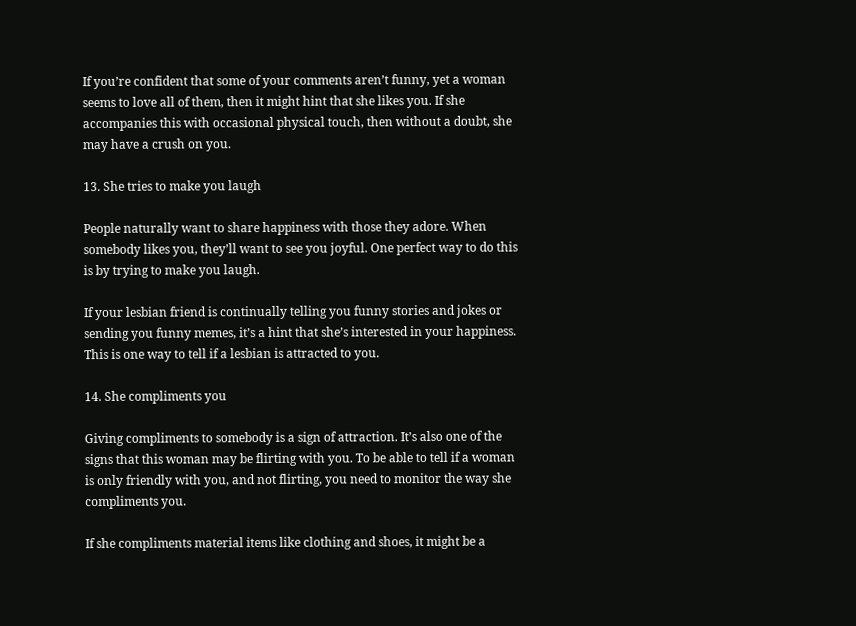If you’re confident that some of your comments aren’t funny, yet a woman seems to love all of them, then it might hint that she likes you. If she accompanies this with occasional physical touch, then without a doubt, she may have a crush on you.

13. She tries to make you laugh

People naturally want to share happiness with those they adore. When somebody likes you, they’ll want to see you joyful. One perfect way to do this is by trying to make you laugh.

If your lesbian friend is continually telling you funny stories and jokes or sending you funny memes, it’s a hint that she’s interested in your happiness. This is one way to tell if a lesbian is attracted to you.

14. She compliments you

Giving compliments to somebody is a sign of attraction. It’s also one of the signs that this woman may be flirting with you. To be able to tell if a woman is only friendly with you, and not flirting, you need to monitor the way she compliments you.

If she compliments material items like clothing and shoes, it might be a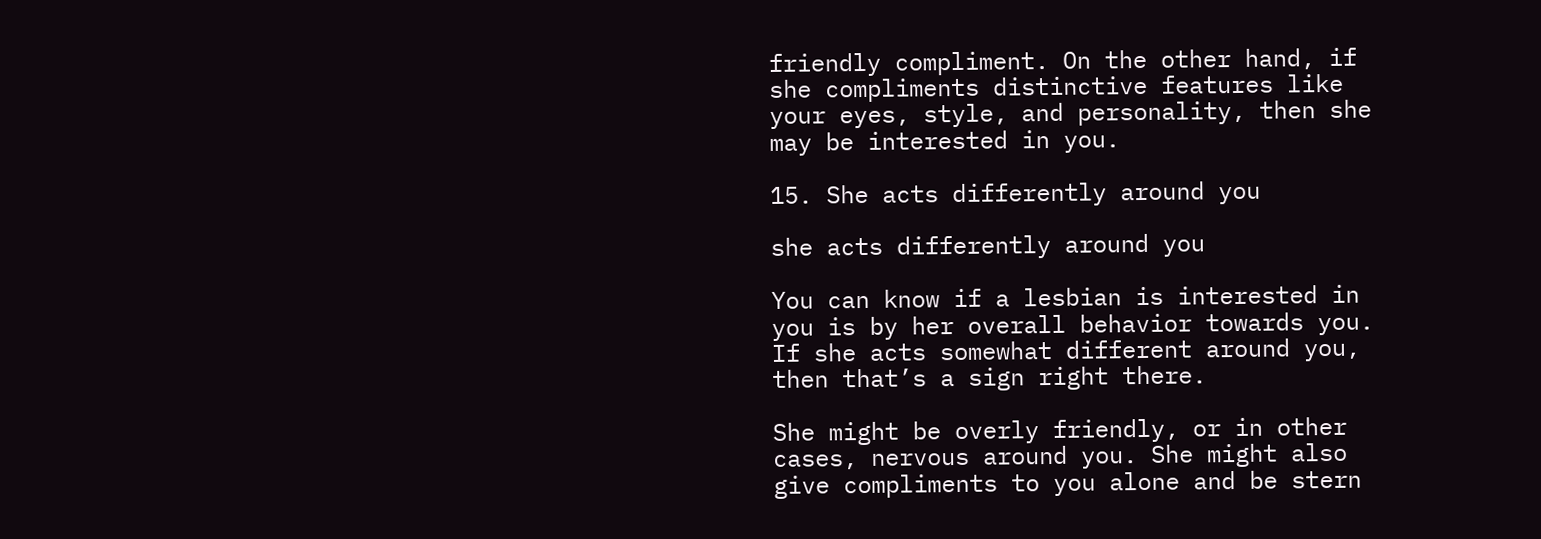friendly compliment. On the other hand, if she compliments distinctive features like your eyes, style, and personality, then she may be interested in you.

15. She acts differently around you

she acts differently around you

You can know if a lesbian is interested in you is by her overall behavior towards you. If she acts somewhat different around you, then that’s a sign right there.

She might be overly friendly, or in other cases, nervous around you. She might also give compliments to you alone and be stern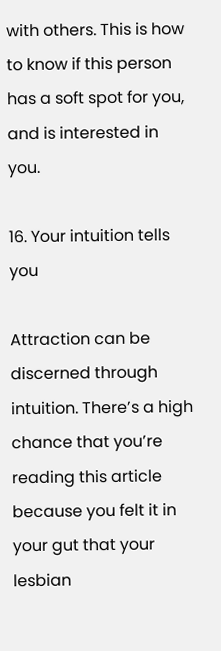with others. This is how to know if this person has a soft spot for you, and is interested in you.

16. Your intuition tells you

Attraction can be discerned through intuition. There’s a high chance that you’re reading this article because you felt it in your gut that your lesbian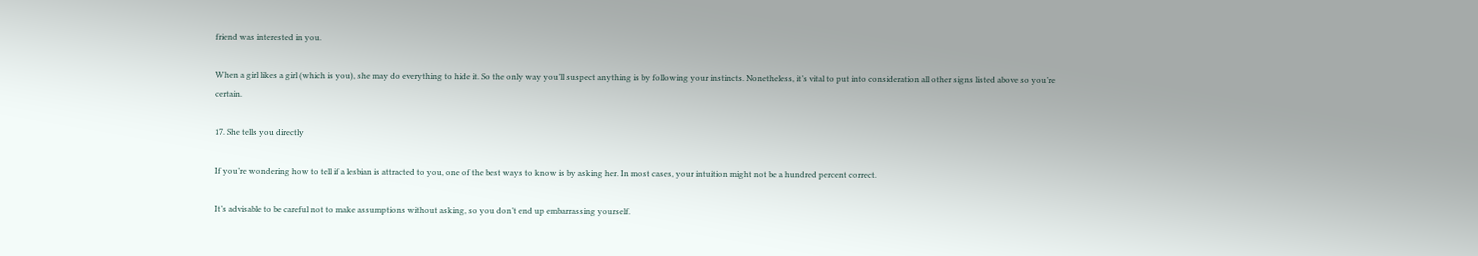friend was interested in you.

When a girl likes a girl (which is you), she may do everything to hide it. So the only way you’ll suspect anything is by following your instincts. Nonetheless, it’s vital to put into consideration all other signs listed above so you’re certain.

17. She tells you directly

If you’re wondering how to tell if a lesbian is attracted to you, one of the best ways to know is by asking her. In most cases, your intuition might not be a hundred percent correct.

It’s advisable to be careful not to make assumptions without asking, so you don’t end up embarrassing yourself.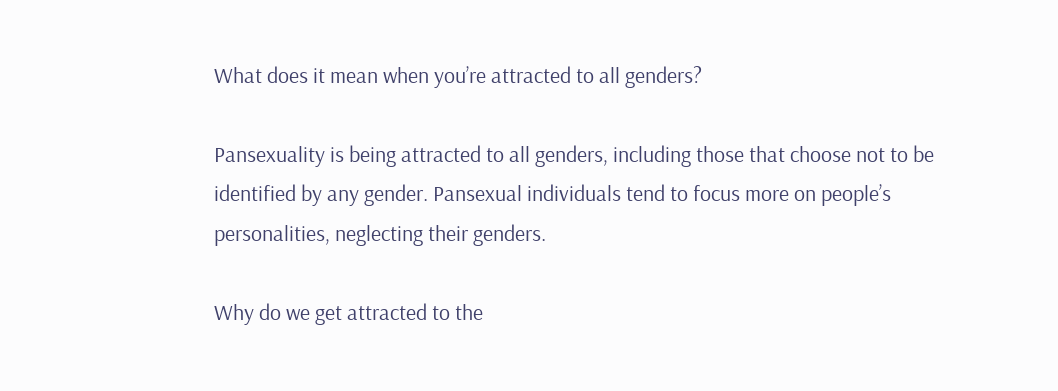What does it mean when you’re attracted to all genders?

Pansexuality is being attracted to all genders, including those that choose not to be identified by any gender. Pansexual individuals tend to focus more on people’s personalities, neglecting their genders.

Why do we get attracted to the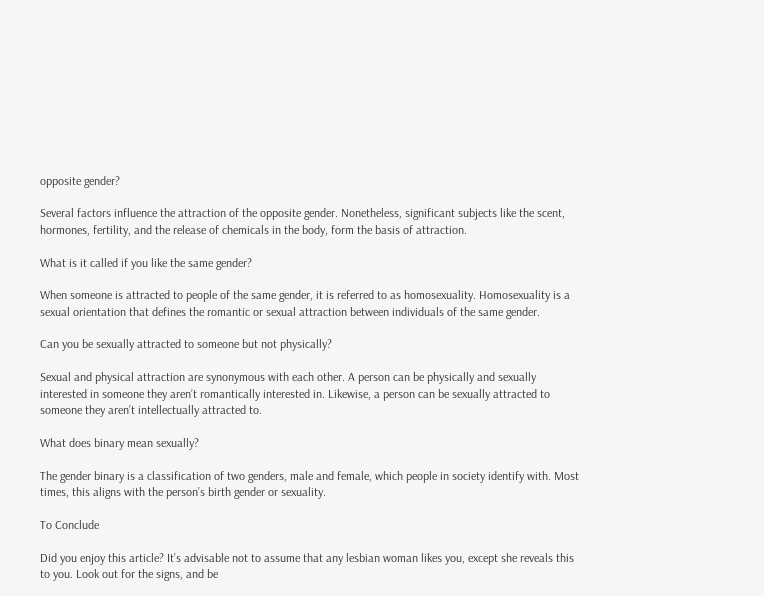opposite gender?

Several factors influence the attraction of the opposite gender. Nonetheless, significant subjects like the scent, hormones, fertility, and the release of chemicals in the body, form the basis of attraction.

What is it called if you like the same gender?

When someone is attracted to people of the same gender, it is referred to as homosexuality. Homosexuality is a sexual orientation that defines the romantic or sexual attraction between individuals of the same gender.

Can you be sexually attracted to someone but not physically?

Sexual and physical attraction are synonymous with each other. A person can be physically and sexually interested in someone they aren’t romantically interested in. Likewise, a person can be sexually attracted to someone they aren’t intellectually attracted to.

What does binary mean sexually?

The gender binary is a classification of two genders, male and female, which people in society identify with. Most times, this aligns with the person’s birth gender or sexuality.

To Conclude

Did you enjoy this article? It’s advisable not to assume that any lesbian woman likes you, except she reveals this to you. Look out for the signs, and be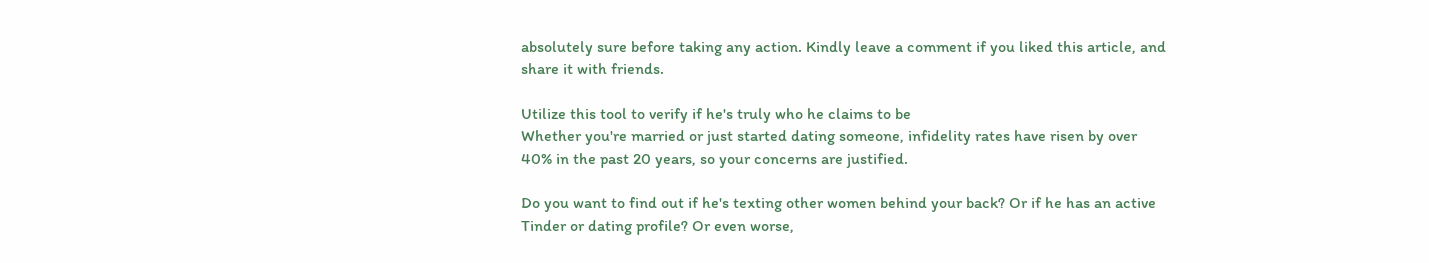absolutely sure before taking any action. Kindly leave a comment if you liked this article, and share it with friends.

Utilize this tool to verify if he's truly who he claims to be
Whether you're married or just started dating someone, infidelity rates have risen by over 40% in the past 20 years, so your concerns are justified.

Do you want to find out if he's texting other women behind your back? Or if he has an active Tinder or dating profile? Or even worse,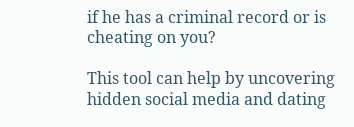if he has a criminal record or is cheating on you?

This tool can help by uncovering hidden social media and dating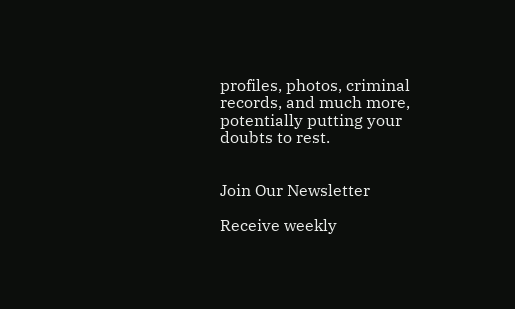profiles, photos, criminal records, and much more, potentially putting your doubts to rest.


Join Our Newsletter

Receive weekly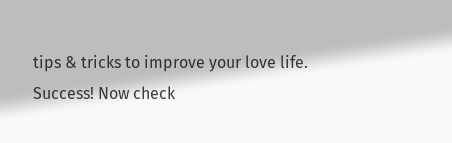tips & tricks to improve your love life.
Success! Now check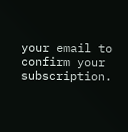your email to confirm your subscription.